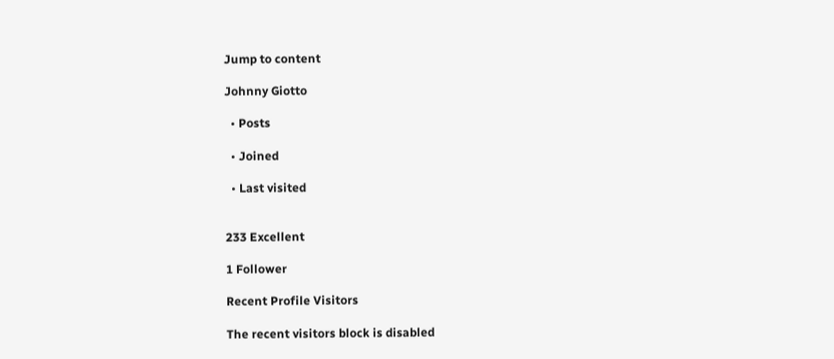Jump to content

Johnny Giotto

  • Posts

  • Joined

  • Last visited


233 Excellent

1 Follower

Recent Profile Visitors

The recent visitors block is disabled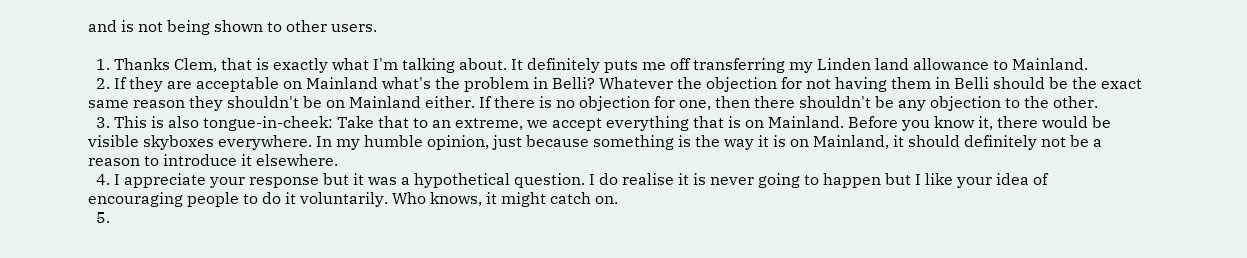and is not being shown to other users.

  1. Thanks Clem, that is exactly what I'm talking about. It definitely puts me off transferring my Linden land allowance to Mainland.
  2. If they are acceptable on Mainland what's the problem in Belli? Whatever the objection for not having them in Belli should be the exact same reason they shouldn't be on Mainland either. If there is no objection for one, then there shouldn't be any objection to the other.
  3. This is also tongue-in-cheek: Take that to an extreme, we accept everything that is on Mainland. Before you know it, there would be visible skyboxes everywhere. In my humble opinion, just because something is the way it is on Mainland, it should definitely not be a reason to introduce it elsewhere.
  4. I appreciate your response but it was a hypothetical question. I do realise it is never going to happen but I like your idea of encouraging people to do it voluntarily. Who knows, it might catch on.
  5.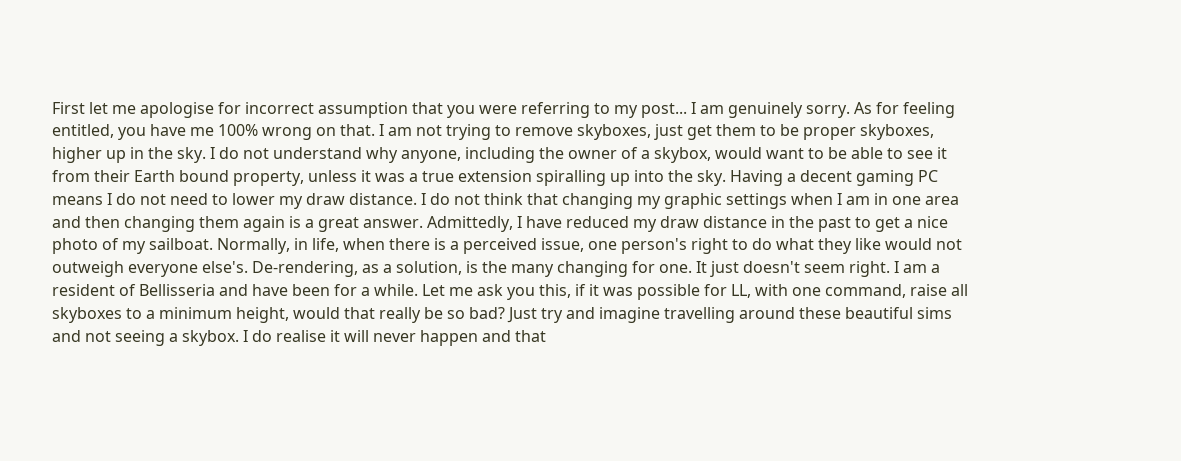First let me apologise for incorrect assumption that you were referring to my post... I am genuinely sorry. As for feeling entitled, you have me 100% wrong on that. I am not trying to remove skyboxes, just get them to be proper skyboxes, higher up in the sky. I do not understand why anyone, including the owner of a skybox, would want to be able to see it from their Earth bound property, unless it was a true extension spiralling up into the sky. Having a decent gaming PC means I do not need to lower my draw distance. I do not think that changing my graphic settings when I am in one area and then changing them again is a great answer. Admittedly, I have reduced my draw distance in the past to get a nice photo of my sailboat. Normally, in life, when there is a perceived issue, one person's right to do what they like would not outweigh everyone else's. De-rendering, as a solution, is the many changing for one. It just doesn't seem right. I am a resident of Bellisseria and have been for a while. Let me ask you this, if it was possible for LL, with one command, raise all skyboxes to a minimum height, would that really be so bad? Just try and imagine travelling around these beautiful sims and not seeing a skybox. I do realise it will never happen and that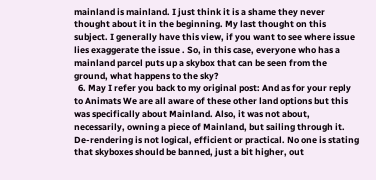mainland is mainland. I just think it is a shame they never thought about it in the beginning. My last thought on this subject. I generally have this view, if you want to see where issue lies exaggerate the issue . So, in this case, everyone who has a mainland parcel puts up a skybox that can be seen from the ground, what happens to the sky?
  6. May I refer you back to my original post: And as for your reply to Animats We are all aware of these other land options but this was specifically about Mainland. Also, it was not about, necessarily, owning a piece of Mainland, but sailing through it. De-rendering is not logical, efficient or practical. No one is stating that skyboxes should be banned, just a bit higher, out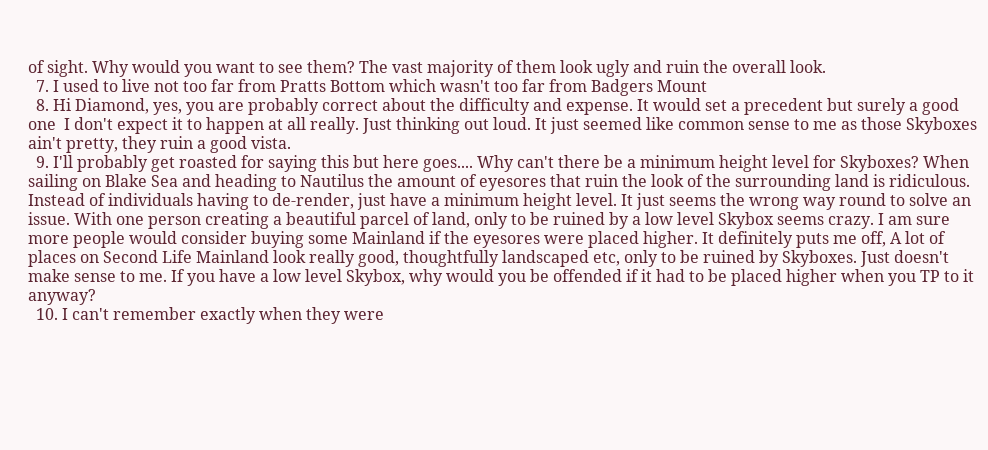of sight. Why would you want to see them? The vast majority of them look ugly and ruin the overall look.
  7. I used to live not too far from Pratts Bottom which wasn't too far from Badgers Mount
  8. Hi Diamond, yes, you are probably correct about the difficulty and expense. It would set a precedent but surely a good one  I don't expect it to happen at all really. Just thinking out loud. It just seemed like common sense to me as those Skyboxes ain't pretty, they ruin a good vista.
  9. I'll probably get roasted for saying this but here goes.... Why can't there be a minimum height level for Skyboxes? When sailing on Blake Sea and heading to Nautilus the amount of eyesores that ruin the look of the surrounding land is ridiculous. Instead of individuals having to de-render, just have a minimum height level. It just seems the wrong way round to solve an issue. With one person creating a beautiful parcel of land, only to be ruined by a low level Skybox seems crazy. I am sure more people would consider buying some Mainland if the eyesores were placed higher. It definitely puts me off, A lot of places on Second Life Mainland look really good, thoughtfully landscaped etc, only to be ruined by Skyboxes. Just doesn't make sense to me. If you have a low level Skybox, why would you be offended if it had to be placed higher when you TP to it anyway?
  10. I can't remember exactly when they were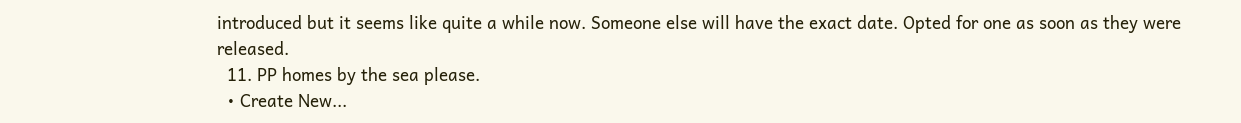introduced but it seems like quite a while now. Someone else will have the exact date. Opted for one as soon as they were released.
  11. PP homes by the sea please.
  • Create New...